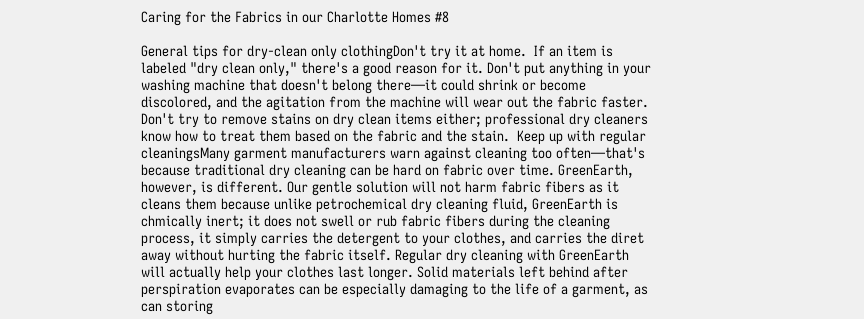Caring for the Fabrics in our Charlotte Homes #8

General tips for dry-clean only clothingDon't try it at home.  If an item is labeled "dry clean only," there's a good reason for it. Don't put anything in your washing machine that doesn't belong there—it could shrink or become discolored, and the agitation from the machine will wear out the fabric faster. Don't try to remove stains on dry clean items either; professional dry cleaners know how to treat them based on the fabric and the stain.  Keep up with regular cleaningsMany garment manufacturers warn against cleaning too often—that's because traditional dry cleaning can be hard on fabric over time. GreenEarth, however, is different. Our gentle solution will not harm fabric fibers as it cleans them because unlike petrochemical dry cleaning fluid, GreenEarth is chmically inert; it does not swell or rub fabric fibers during the cleaning process, it simply carries the detergent to your clothes, and carries the diret away without hurting the fabric itself. Regular dry cleaning with GreenEarth will actually help your clothes last longer. Solid materials left behind after perspiration evaporates can be especially damaging to the life of a garment, as can storing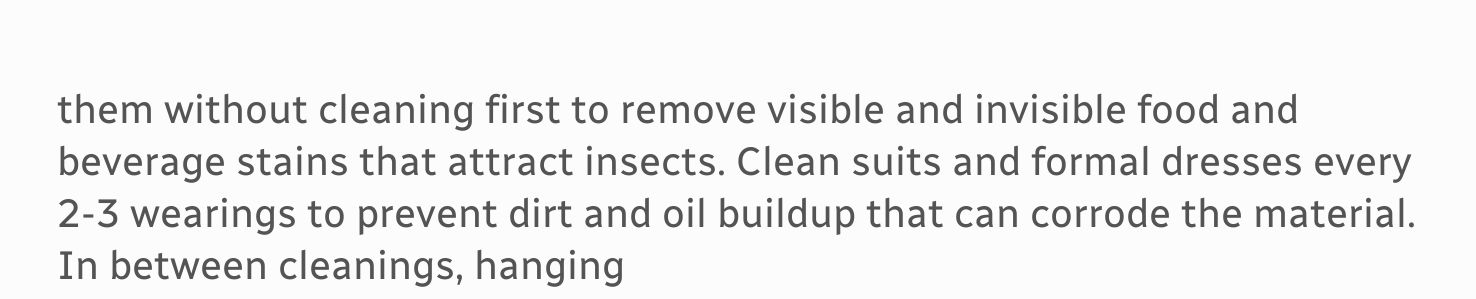them without cleaning first to remove visible and invisible food and beverage stains that attract insects. Clean suits and formal dresses every 2-3 wearings to prevent dirt and oil buildup that can corrode the material. In between cleanings, hanging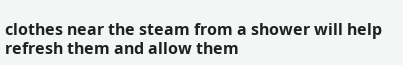clothes near the steam from a shower will help refresh them and allow them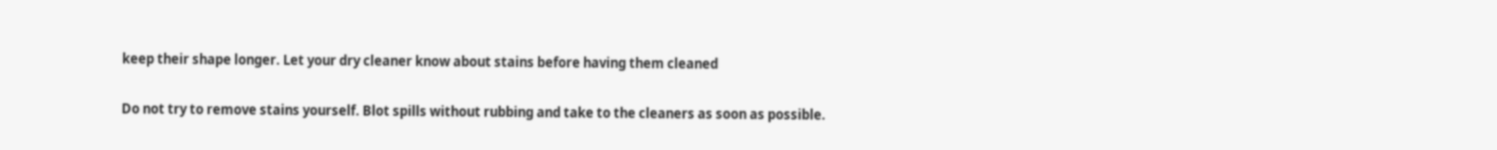keep their shape longer. Let your dry cleaner know about stains before having them cleaned

Do not try to remove stains yourself. Blot spills without rubbing and take to the cleaners as soon as possible.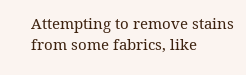Attempting to remove stains from some fabrics, like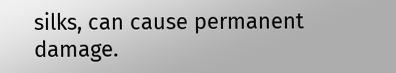silks, can cause permanent damage.